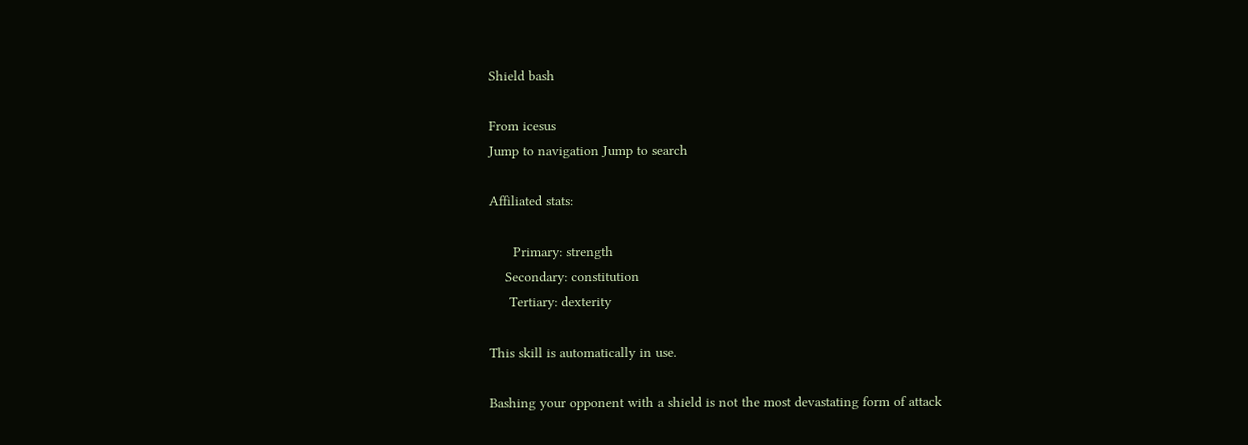Shield bash

From icesus
Jump to navigation Jump to search

Affiliated stats:

      Primary: strength
    Secondary: constitution
     Tertiary: dexterity

This skill is automatically in use.

Bashing your opponent with a shield is not the most devastating form of attack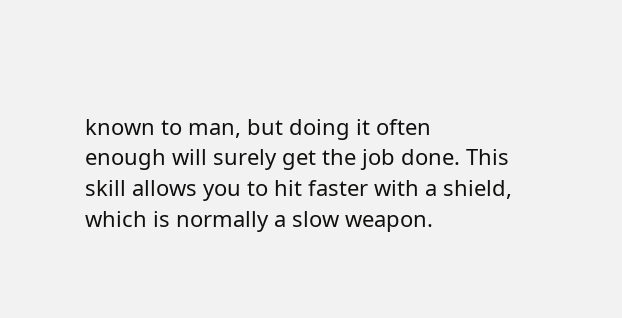known to man, but doing it often enough will surely get the job done. This skill allows you to hit faster with a shield, which is normally a slow weapon.